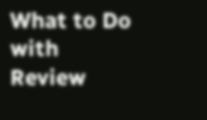What to Do with Review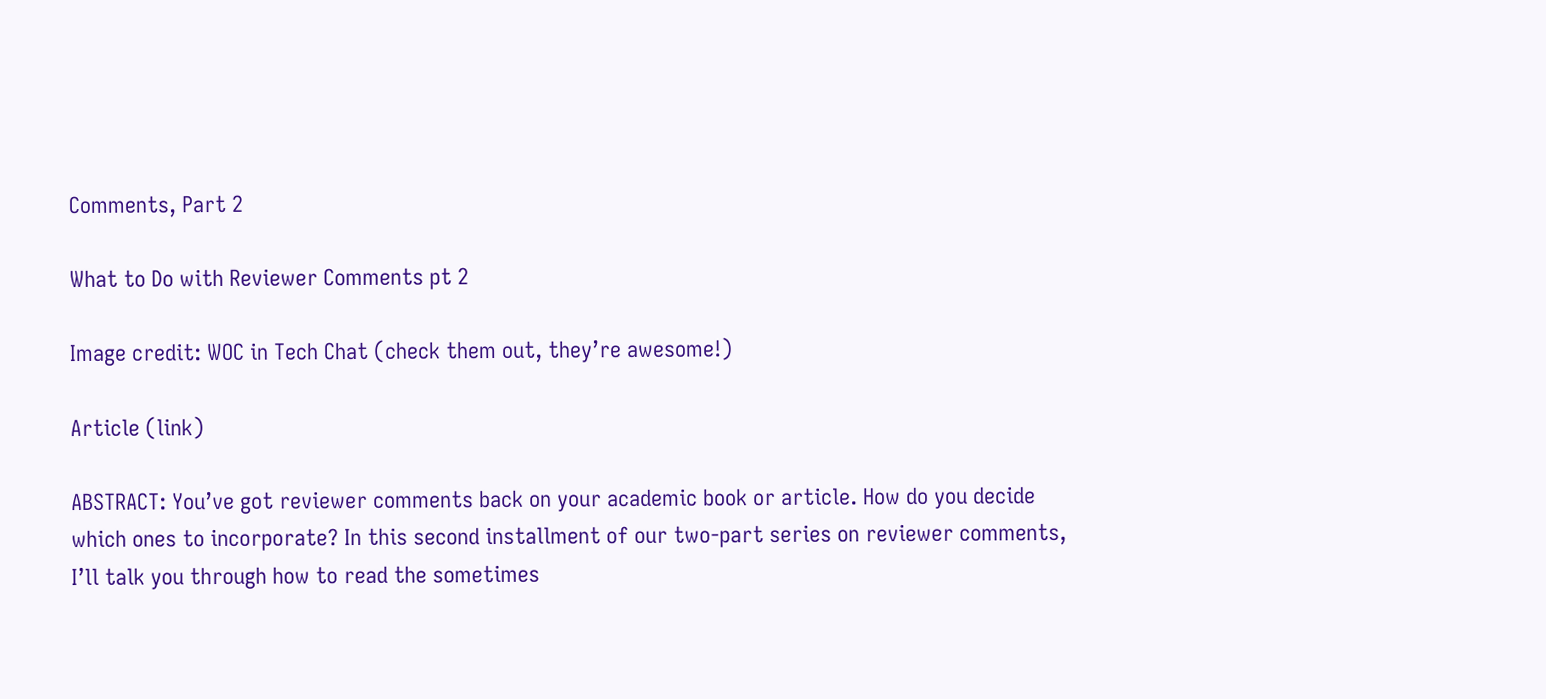Comments, Part 2

What to Do with Reviewer Comments pt 2

Image credit: WOC in Tech Chat (check them out, they’re awesome!)

Article (link)

ABSTRACT: You’ve got reviewer comments back on your academic book or article. How do you decide which ones to incorporate? In this second installment of our two-part series on reviewer comments, I’ll talk you through how to read the sometimes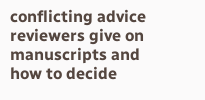conflicting advice reviewers give on manuscripts and how to decide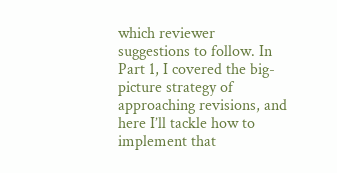which reviewer suggestions to follow. In Part 1, I covered the big-picture strategy of approaching revisions, and here I’ll tackle how to implement that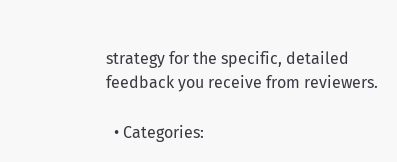strategy for the specific, detailed feedback you receive from reviewers.

  • Categories: